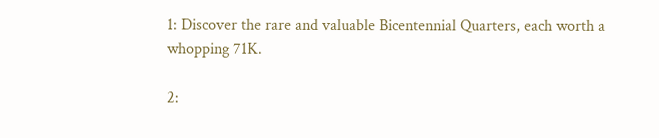1: Discover the rare and valuable Bicentennial Quarters, each worth a whopping 71K.

2: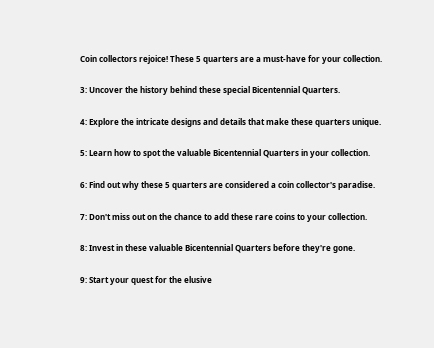Coin collectors rejoice! These 5 quarters are a must-have for your collection.

3: Uncover the history behind these special Bicentennial Quarters.

4: Explore the intricate designs and details that make these quarters unique.

5: Learn how to spot the valuable Bicentennial Quarters in your collection.

6: Find out why these 5 quarters are considered a coin collector's paradise.

7: Don't miss out on the chance to add these rare coins to your collection.

8: Invest in these valuable Bicentennial Quarters before they're gone.

9: Start your quest for the elusive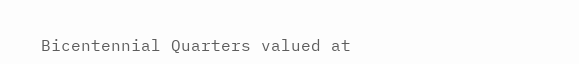Bicentennial Quarters valued at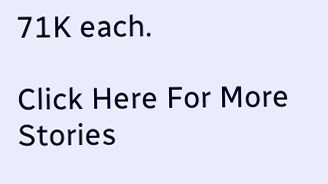71K each.

Click Here For More Stories